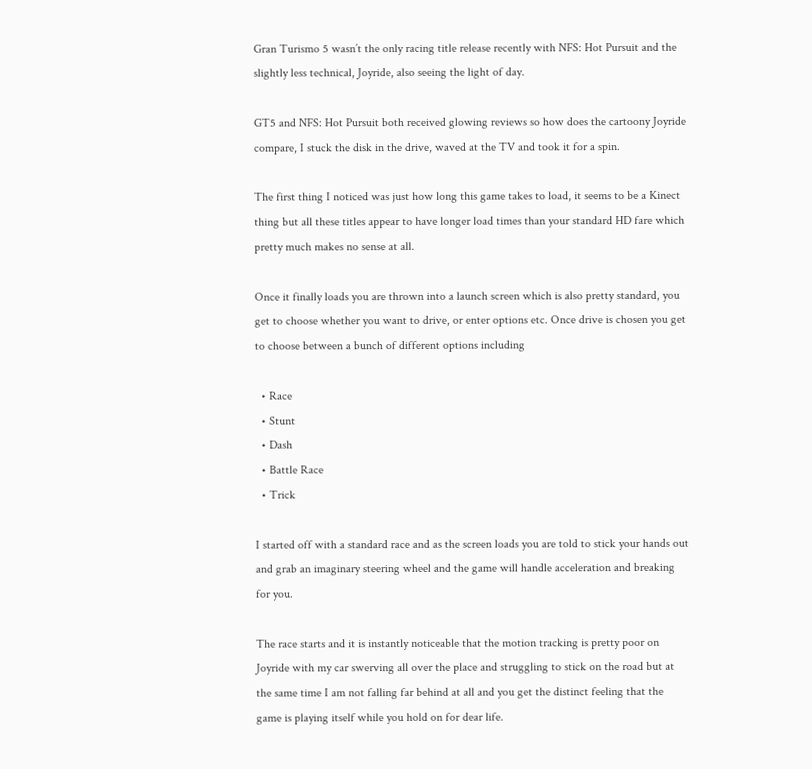Gran Turismo 5 wasn’t the only racing title release recently with NFS: Hot Pursuit and the slightly less technical, Joyride, also seeing the light of day.

GT5 and NFS: Hot Pursuit both received glowing reviews so how does the cartoony Joyride compare, I stuck the disk in the drive, waved at the TV and took it for a spin.

The first thing I noticed was just how long this game takes to load, it seems to be a Kinect thing but all these titles appear to have longer load times than your standard HD fare which pretty much makes no sense at all.

Once it finally loads you are thrown into a launch screen which is also pretty standard, you get to choose whether you want to drive, or enter options etc. Once drive is chosen you get to choose between a bunch of different options including

  • Race
  • Stunt
  • Dash
  • Battle Race
  • Trick

I started off with a standard race and as the screen loads you are told to stick your hands out and grab an imaginary steering wheel and the game will handle acceleration and breaking for you.

The race starts and it is instantly noticeable that the motion tracking is pretty poor on Joyride with my car swerving all over the place and struggling to stick on the road but at the same time I am not falling far behind at all and you get the distinct feeling that the game is playing itself while you hold on for dear life.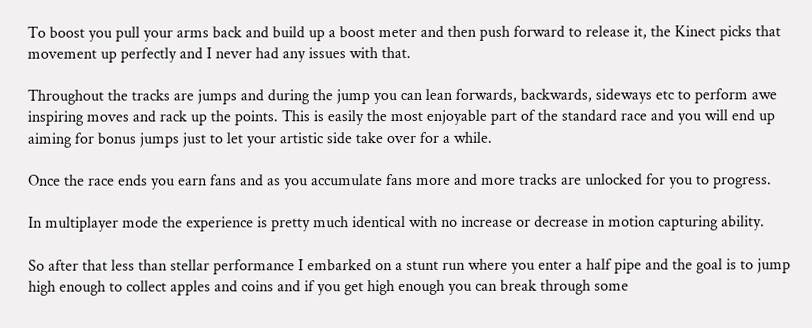To boost you pull your arms back and build up a boost meter and then push forward to release it, the Kinect picks that movement up perfectly and I never had any issues with that.

Throughout the tracks are jumps and during the jump you can lean forwards, backwards, sideways etc to perform awe inspiring moves and rack up the points. This is easily the most enjoyable part of the standard race and you will end up aiming for bonus jumps just to let your artistic side take over for a while.

Once the race ends you earn fans and as you accumulate fans more and more tracks are unlocked for you to progress.

In multiplayer mode the experience is pretty much identical with no increase or decrease in motion capturing ability.

So after that less than stellar performance I embarked on a stunt run where you enter a half pipe and the goal is to jump high enough to collect apples and coins and if you get high enough you can break through some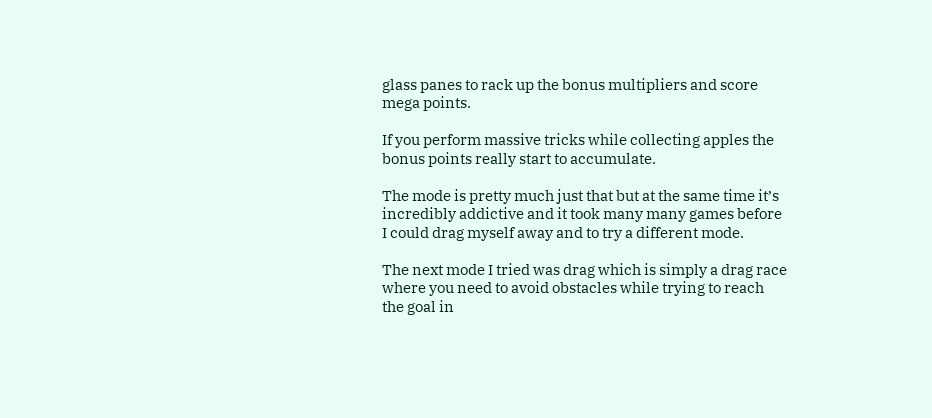glass panes to rack up the bonus multipliers and score mega points.

If you perform massive tricks while collecting apples the bonus points really start to accumulate.

The mode is pretty much just that but at the same time it’s incredibly addictive and it took many many games before I could drag myself away and to try a different mode.

The next mode I tried was drag which is simply a drag race where you need to avoid obstacles while trying to reach the goal in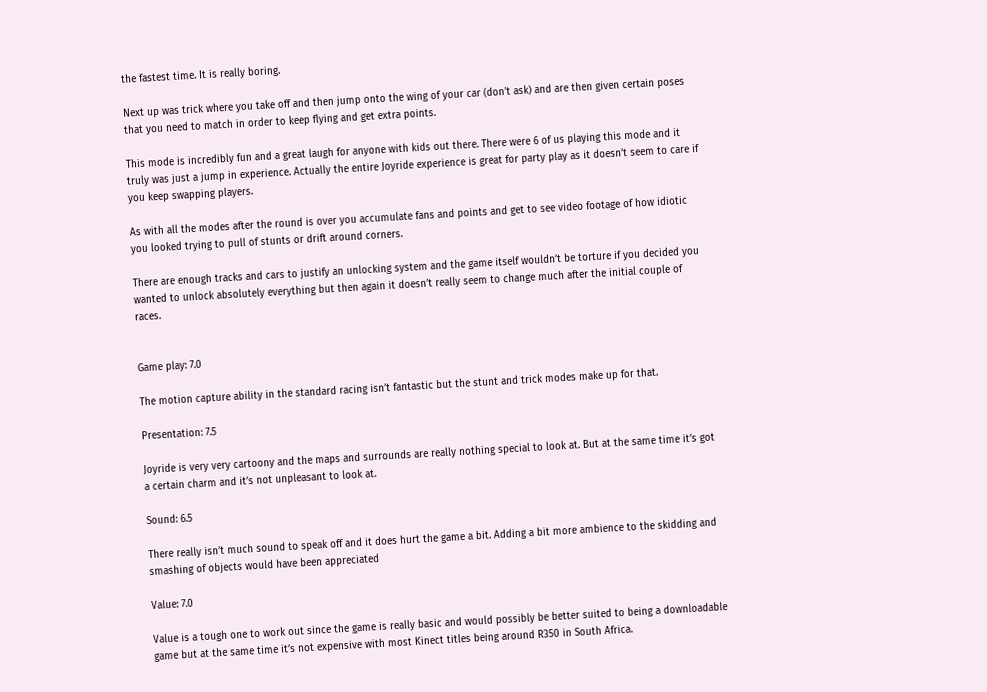the fastest time. It is really boring.

Next up was trick where you take off and then jump onto the wing of your car (don’t ask) and are then given certain poses that you need to match in order to keep flying and get extra points.

This mode is incredibly fun and a great laugh for anyone with kids out there. There were 6 of us playing this mode and it truly was just a jump in experience. Actually the entire Joyride experience is great for party play as it doesn’t seem to care if you keep swapping players.

As with all the modes after the round is over you accumulate fans and points and get to see video footage of how idiotic you looked trying to pull of stunts or drift around corners.

There are enough tracks and cars to justify an unlocking system and the game itself wouldn’t be torture if you decided you wanted to unlock absolutely everything but then again it doesn’t really seem to change much after the initial couple of races.


Game play: 7.0

The motion capture ability in the standard racing isn’t fantastic but the stunt and trick modes make up for that.

Presentation: 7.5

Joyride is very very cartoony and the maps and surrounds are really nothing special to look at. But at the same time it’s got a certain charm and it’s not unpleasant to look at.

Sound: 6.5

There really isn’t much sound to speak off and it does hurt the game a bit. Adding a bit more ambience to the skidding and smashing of objects would have been appreciated

Value: 7.0

Value is a tough one to work out since the game is really basic and would possibly be better suited to being a downloadable game but at the same time it’s not expensive with most Kinect titles being around R350 in South Africa.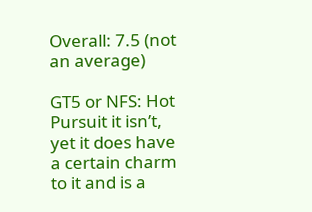Overall: 7.5 (not an average)

GT5 or NFS: Hot Pursuit it isn’t,  yet it does have a certain charm to it and is a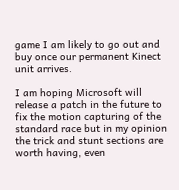game I am likely to go out and buy once our permanent Kinect unit arrives.

I am hoping Microsoft will release a patch in the future to fix the motion capturing of the standard race but in my opinion the trick and stunt sections are worth having, even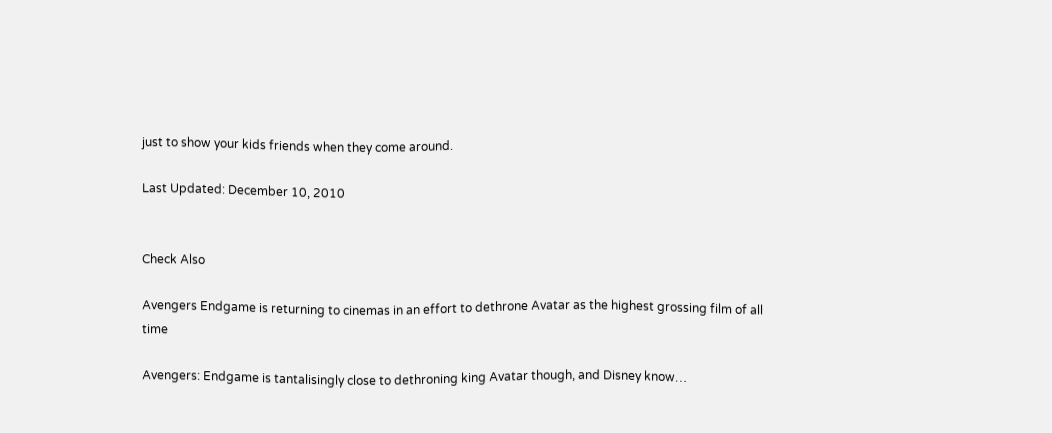just to show your kids friends when they come around.

Last Updated: December 10, 2010


Check Also

Avengers Endgame is returning to cinemas in an effort to dethrone Avatar as the highest grossing film of all time

Avengers: Endgame is tantalisingly close to dethroning king Avatar though, and Disney know…